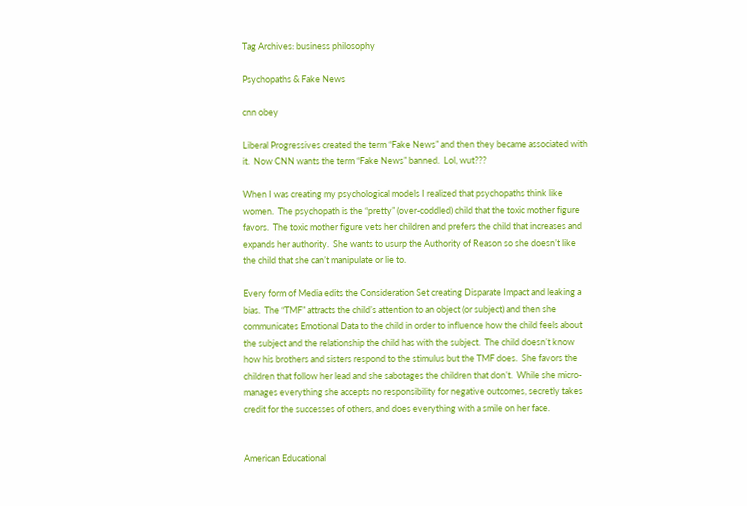Tag Archives: business philosophy

Psychopaths & Fake News

cnn obey

Liberal Progressives created the term “Fake News” and then they became associated with it.  Now CNN wants the term “Fake News” banned.  Lol, wut???

When I was creating my psychological models I realized that psychopaths think like women.  The psychopath is the “pretty” (over-coddled) child that the toxic mother figure favors.  The toxic mother figure vets her children and prefers the child that increases and expands her authority.  She wants to usurp the Authority of Reason so she doesn’t like the child that she can’t manipulate or lie to.

Every form of Media edits the Consideration Set creating Disparate Impact and leaking a bias.  The “TMF” attracts the child’s attention to an object (or subject) and then she communicates Emotional Data to the child in order to influence how the child feels about the subject and the relationship the child has with the subject.  The child doesn’t know how his brothers and sisters respond to the stimulus but the TMF does.  She favors the children that follow her lead and she sabotages the children that don’t.  While she micro-manages everything she accepts no responsibility for negative outcomes, secretly takes credit for the successes of others, and does everything with a smile on her face.


American Educational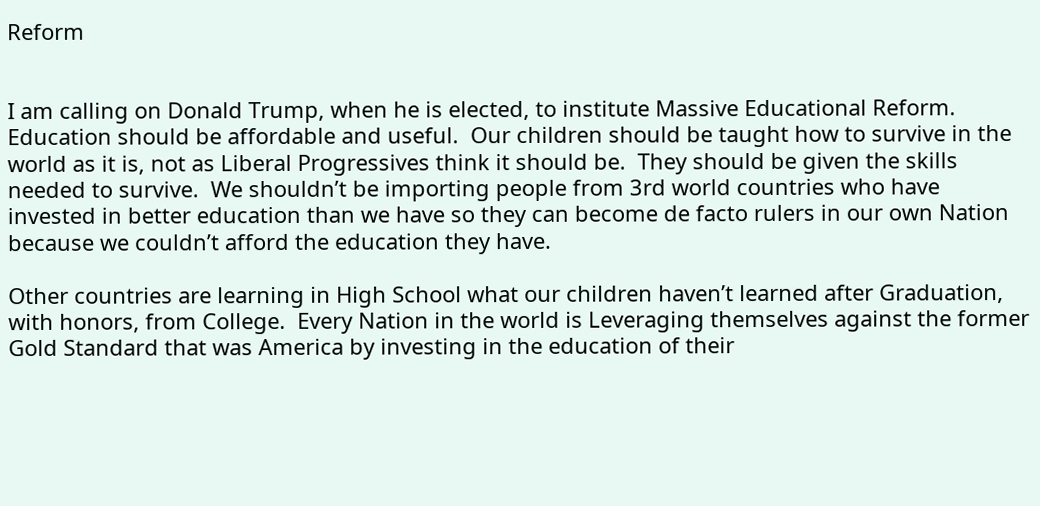Reform


I am calling on Donald Trump, when he is elected, to institute Massive Educational Reform.  Education should be affordable and useful.  Our children should be taught how to survive in the world as it is, not as Liberal Progressives think it should be.  They should be given the skills needed to survive.  We shouldn’t be importing people from 3rd world countries who have invested in better education than we have so they can become de facto rulers in our own Nation because we couldn’t afford the education they have.

Other countries are learning in High School what our children haven’t learned after Graduation, with honors, from College.  Every Nation in the world is Leveraging themselves against the former Gold Standard that was America by investing in the education of their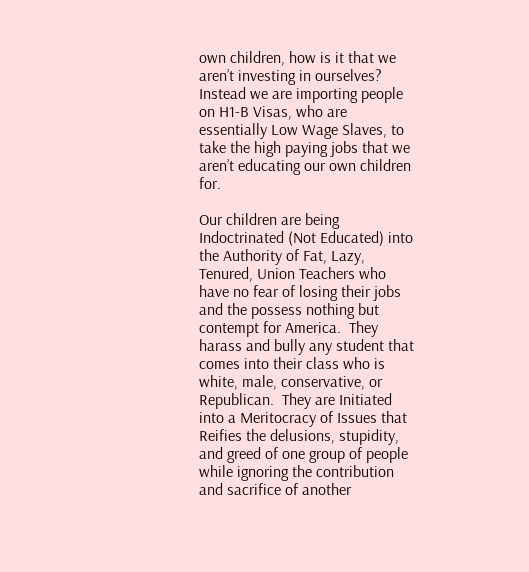own children, how is it that we aren’t investing in ourselves?  Instead we are importing people on H1-B Visas, who are essentially Low Wage Slaves, to take the high paying jobs that we aren’t educating our own children for.

Our children are being Indoctrinated (Not Educated) into the Authority of Fat, Lazy, Tenured, Union Teachers who have no fear of losing their jobs and the possess nothing but contempt for America.  They harass and bully any student that comes into their class who is white, male, conservative, or Republican.  They are Initiated into a Meritocracy of Issues that Reifies the delusions, stupidity, and greed of one group of people while ignoring the contribution and sacrifice of another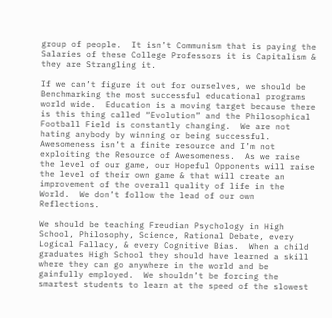group of people.  It isn’t Communism that is paying the Salaries of these College Professors it is Capitalism & they are Strangling it.

If we can’t figure it out for ourselves, we should be Benchmarking the most successful educational programs world wide.  Education is a moving target because there is this thing called “Evolution” and the Philosophical Football Field is constantly changing.  We are not hating anybody by winning or being successful.  Awesomeness isn’t a finite resource and I’m not exploiting the Resource of Awesomeness.  As we raise the level of our game, our Hopeful Opponents will raise the level of their own game & that will create an improvement of the overall quality of life in the World.  We don’t follow the lead of our own Reflections.

We should be teaching Freudian Psychology in High School, Philosophy, Science, Rational Debate, every Logical Fallacy, & every Cognitive Bias.  When a child graduates High School they should have learned a skill where they can go anywhere in the world and be gainfully employed.  We shouldn’t be forcing the smartest students to learn at the speed of the slowest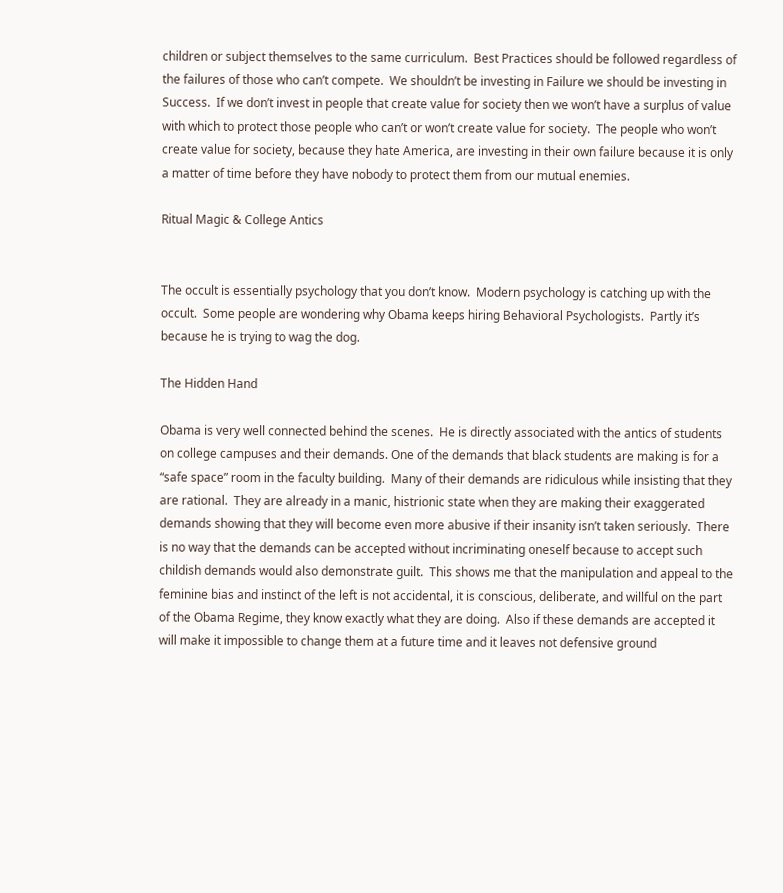children or subject themselves to the same curriculum.  Best Practices should be followed regardless of the failures of those who can’t compete.  We shouldn’t be investing in Failure we should be investing in Success.  If we don’t invest in people that create value for society then we won’t have a surplus of value with which to protect those people who can’t or won’t create value for society.  The people who won’t create value for society, because they hate America, are investing in their own failure because it is only a matter of time before they have nobody to protect them from our mutual enemies.

Ritual Magic & College Antics


The occult is essentially psychology that you don’t know.  Modern psychology is catching up with the occult.  Some people are wondering why Obama keeps hiring Behavioral Psychologists.  Partly it’s because he is trying to wag the dog.

The Hidden Hand

Obama is very well connected behind the scenes.  He is directly associated with the antics of students on college campuses and their demands. One of the demands that black students are making is for a “safe space” room in the faculty building.  Many of their demands are ridiculous while insisting that they are rational.  They are already in a manic, histrionic state when they are making their exaggerated demands showing that they will become even more abusive if their insanity isn’t taken seriously.  There is no way that the demands can be accepted without incriminating oneself because to accept such childish demands would also demonstrate guilt.  This shows me that the manipulation and appeal to the feminine bias and instinct of the left is not accidental, it is conscious, deliberate, and willful on the part of the Obama Regime, they know exactly what they are doing.  Also if these demands are accepted it will make it impossible to change them at a future time and it leaves not defensive ground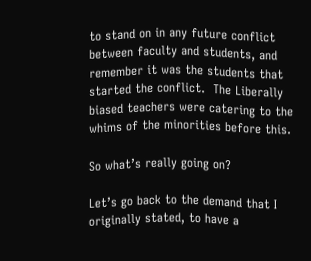to stand on in any future conflict between faculty and students, and remember it was the students that started the conflict.  The Liberally biased teachers were catering to the whims of the minorities before this.

So what’s really going on?

Let’s go back to the demand that I originally stated, to have a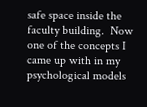safe space inside the faculty building.  Now one of the concepts I came up with in my psychological models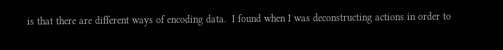is that there are different ways of encoding data.  I found when I was deconstructing actions in order to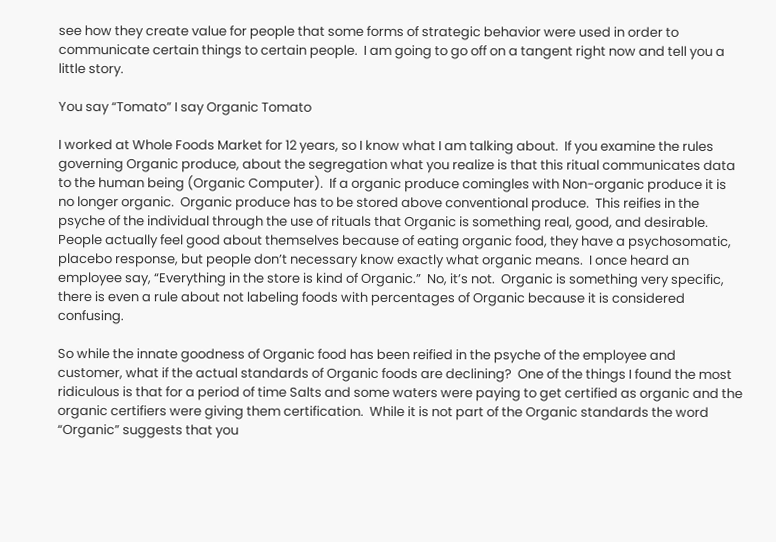see how they create value for people that some forms of strategic behavior were used in order to communicate certain things to certain people.  I am going to go off on a tangent right now and tell you a little story.

You say “Tomato” I say Organic Tomato

I worked at Whole Foods Market for 12 years, so I know what I am talking about.  If you examine the rules governing Organic produce, about the segregation what you realize is that this ritual communicates data to the human being (Organic Computer).  If a organic produce comingles with Non-organic produce it is no longer organic.  Organic produce has to be stored above conventional produce.  This reifies in the psyche of the individual through the use of rituals that Organic is something real, good, and desirable.  People actually feel good about themselves because of eating organic food, they have a psychosomatic, placebo response, but people don’t necessary know exactly what organic means.  I once heard an employee say, “Everything in the store is kind of Organic.”  No, it’s not.  Organic is something very specific, there is even a rule about not labeling foods with percentages of Organic because it is considered confusing.

So while the innate goodness of Organic food has been reified in the psyche of the employee and customer, what if the actual standards of Organic foods are declining?  One of the things I found the most ridiculous is that for a period of time Salts and some waters were paying to get certified as organic and the organic certifiers were giving them certification.  While it is not part of the Organic standards the word “Organic” suggests that you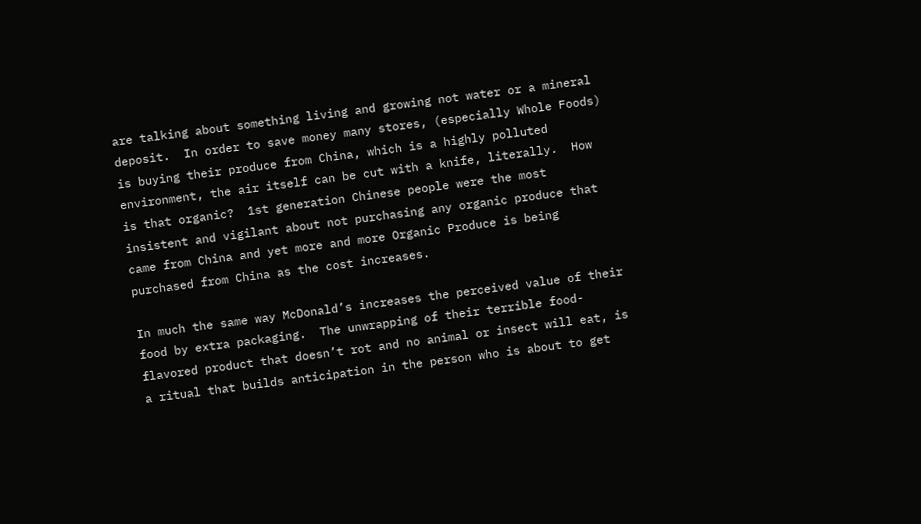are talking about something living and growing not water or a mineral deposit.  In order to save money many stores, (especially Whole Foods) is buying their produce from China, which is a highly polluted environment, the air itself can be cut with a knife, literally.  How is that organic?  1st generation Chinese people were the most insistent and vigilant about not purchasing any organic produce that came from China and yet more and more Organic Produce is being purchased from China as the cost increases.

In much the same way McDonald’s increases the perceived value of their food by extra packaging.  The unwrapping of their terrible food-flavored product that doesn’t rot and no animal or insect will eat, is a ritual that builds anticipation in the person who is about to get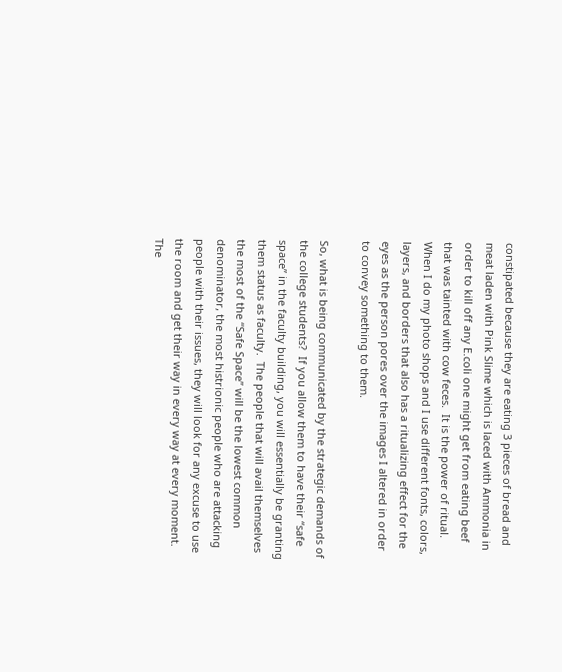constipated because they are eating 3 pieces of bread and meat laden with Pink Slime which is laced with Ammonia in order to kill off any E.coli one might get from eating beef that was tainted with cow feces.  It is the power of ritual.  When I do my photo shops and I use different fonts, colors, layers, and borders that also has a ritualizing effect for the eyes as the person pores over the images I altered in order to convey something to them.

So, what is being communicated by the strategic demands of the college students?  If you allow them to have their “safe space” in the faculty building, you will essentially be granting them status as faculty.  The people that will avail themselves the most of the “Safe Space” will be the lowest common denominator, the most histrionic people who are attacking people with their issues, they will look for any excuse to use the room and get their way in every way at every moment.  The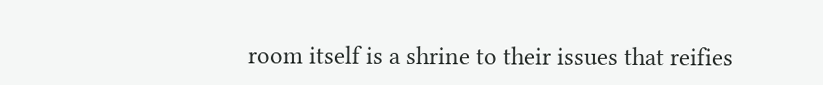room itself is a shrine to their issues that reifies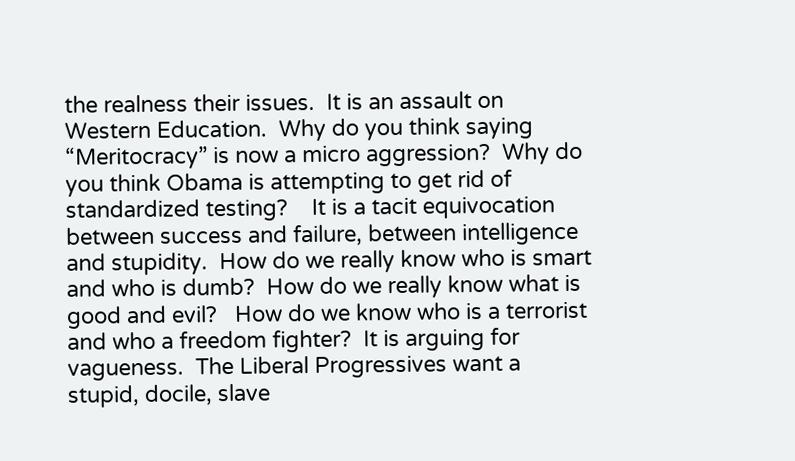the realness their issues.  It is an assault on Western Education.  Why do you think saying “Meritocracy” is now a micro aggression?  Why do you think Obama is attempting to get rid of standardized testing?    It is a tacit equivocation between success and failure, between intelligence and stupidity.  How do we really know who is smart and who is dumb?  How do we really know what is good and evil?   How do we know who is a terrorist and who a freedom fighter?  It is arguing for vagueness.  The Liberal Progressives want a stupid, docile, slave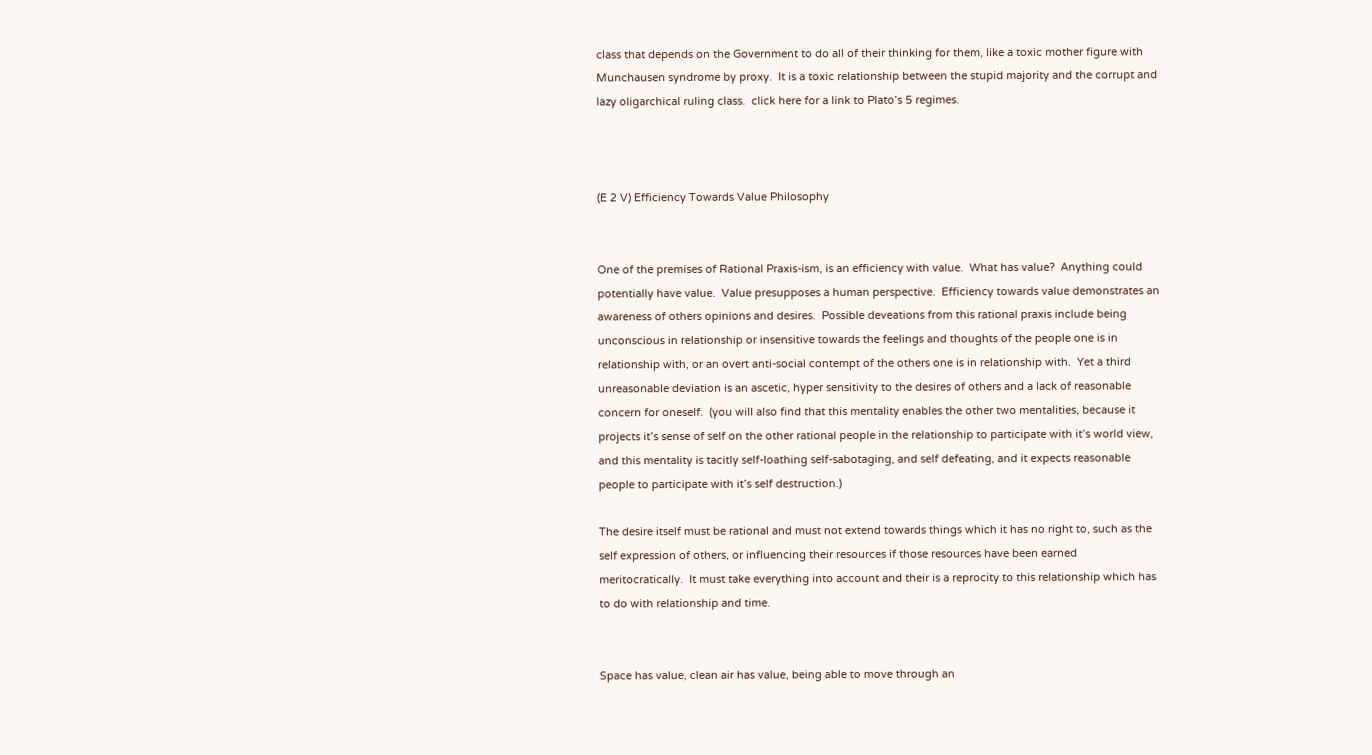class that depends on the Government to do all of their thinking for them, like a toxic mother figure with Munchausen syndrome by proxy.  It is a toxic relationship between the stupid majority and the corrupt and lazy oligarchical ruling class.  click here for a link to Plato’s 5 regimes.



(E 2 V) Efficiency Towards Value Philosophy


One of the premises of Rational Praxis-ism, is an efficiency with value.  What has value?  Anything could potentially have value.  Value presupposes a human perspective.  Efficiency towards value demonstrates an awareness of others opinions and desires.  Possible deveations from this rational praxis include being unconscious in relationship or insensitive towards the feelings and thoughts of the people one is in relationship with, or an overt anti-social contempt of the others one is in relationship with.  Yet a third unreasonable deviation is an ascetic, hyper sensitivity to the desires of others and a lack of reasonable concern for oneself.  (you will also find that this mentality enables the other two mentalities, because it projects it’s sense of self on the other rational people in the relationship to participate with it’s world view, and this mentality is tacitly self-loathing self-sabotaging, and self defeating, and it expects reasonable people to participate with it’s self destruction.)

The desire itself must be rational and must not extend towards things which it has no right to, such as the self expression of others, or influencing their resources if those resources have been earned meritocratically.  It must take everything into account and their is a reprocity to this relationship which has to do with relationship and time.


Space has value, clean air has value, being able to move through an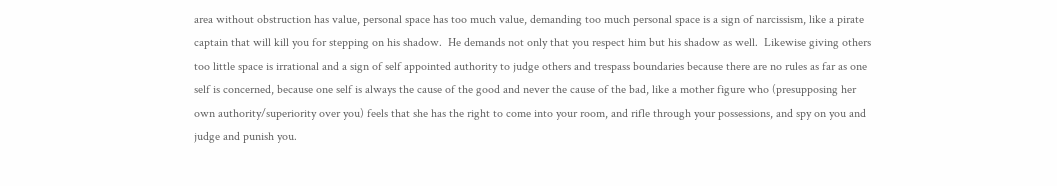area without obstruction has value, personal space has too much value, demanding too much personal space is a sign of narcissism, like a pirate captain that will kill you for stepping on his shadow.  He demands not only that you respect him but his shadow as well.  Likewise giving others too little space is irrational and a sign of self appointed authority to judge others and trespass boundaries because there are no rules as far as one self is concerned, because one self is always the cause of the good and never the cause of the bad, like a mother figure who (presupposing her own authority/superiority over you) feels that she has the right to come into your room, and rifle through your possessions, and spy on you and judge and punish you.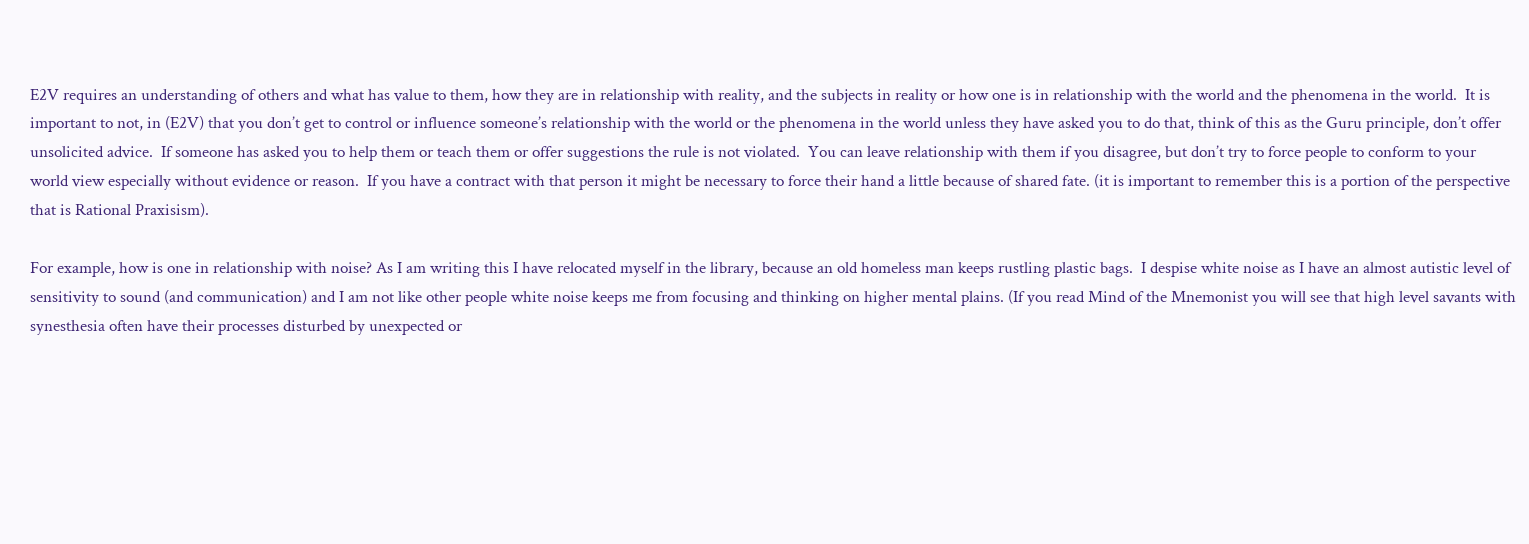E2V requires an understanding of others and what has value to them, how they are in relationship with reality, and the subjects in reality or how one is in relationship with the world and the phenomena in the world.  It is important to not, in (E2V) that you don’t get to control or influence someone’s relationship with the world or the phenomena in the world unless they have asked you to do that, think of this as the Guru principle, don’t offer unsolicited advice.  If someone has asked you to help them or teach them or offer suggestions the rule is not violated.  You can leave relationship with them if you disagree, but don’t try to force people to conform to your world view especially without evidence or reason.  If you have a contract with that person it might be necessary to force their hand a little because of shared fate. (it is important to remember this is a portion of the perspective that is Rational Praxisism).

For example, how is one in relationship with noise? As I am writing this I have relocated myself in the library, because an old homeless man keeps rustling plastic bags.  I despise white noise as I have an almost autistic level of sensitivity to sound (and communication) and I am not like other people white noise keeps me from focusing and thinking on higher mental plains. (If you read Mind of the Mnemonist you will see that high level savants with synesthesia often have their processes disturbed by unexpected or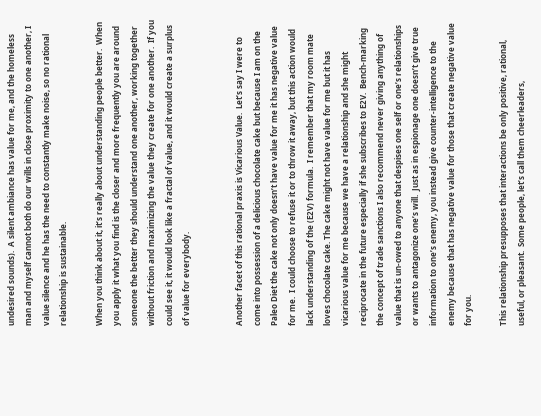undesired sounds).  A silent ambiance has value for me, and the homeless man and myself cannot both do our wills in close proximity to one another, I value silence and he has the need to constantly make noise, so no rational relationship is sustainable.

When you think about it, it’s really about understanding people better.  When you apply it what you find is the closer and more frequently you are around someone the better they should understand one another, working together without friction and maximizing the value they create for one another.  If you could see it, it would look like a fractal of value, and it would create a surplus of value for everybody.


Another facet of this rational praxis is Vicarious Value.  Let’s say I were to come into possession of a delicious chocolate cake but because I am on the Paleo Diet the cake not only doesn’t have value for me it has negative value for me.  I could choose to refuse it or to throw it away, but this action would lack understanding of the (E2V) formula.  I remember that my room mate loves chocolate cake. The cake might not have value for me but it has vicarious value for me because we have a relationship and she might reciprocate in the future especially if she subscribes to E2V.  Bench-marking the concept of trade sanctions I also recommend never giving anything of value that is un-owed to anyone that despises one self or one’s relationships or wants to antagonize one’s will.  Just as in espionage one doesn’t give true information to one’s enemy, you instead give counter-intelligence to the enemy because that has negative value for those that create negative value for you.

This relationship presupposes that interactions be only positive, rational, useful, or pleasant.  Some people, let’s call them cheerleaders,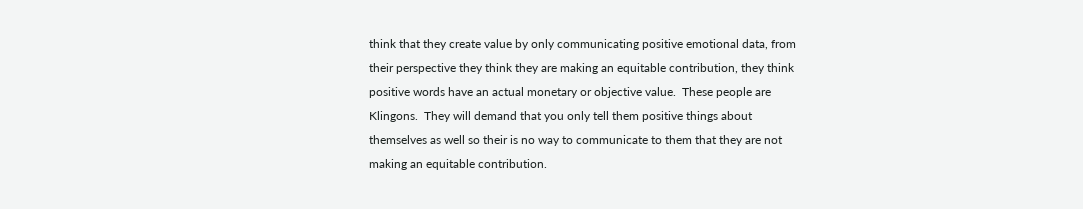think that they create value by only communicating positive emotional data, from their perspective they think they are making an equitable contribution, they think positive words have an actual monetary or objective value.  These people are Klingons.  They will demand that you only tell them positive things about themselves as well so their is no way to communicate to them that they are not making an equitable contribution.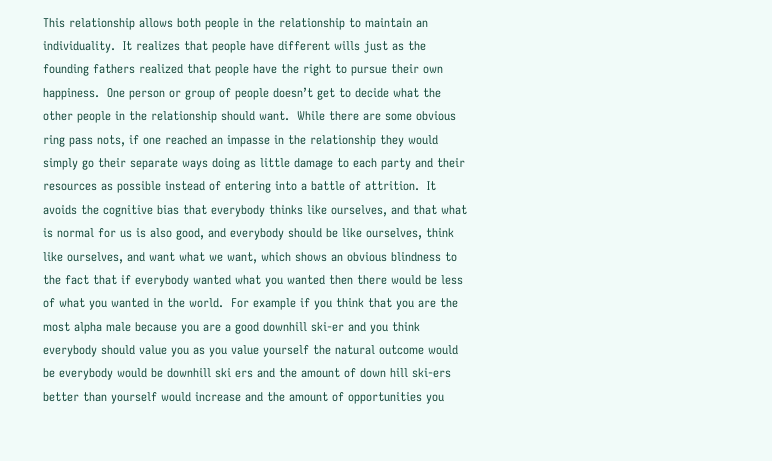This relationship allows both people in the relationship to maintain an individuality.  It realizes that people have different wills just as the founding fathers realized that people have the right to pursue their own happiness.  One person or group of people doesn’t get to decide what the other people in the relationship should want.  While there are some obvious ring pass nots, if one reached an impasse in the relationship they would simply go their separate ways doing as little damage to each party and their resources as possible instead of entering into a battle of attrition.  It avoids the cognitive bias that everybody thinks like ourselves, and that what is normal for us is also good, and everybody should be like ourselves, think like ourselves, and want what we want, which shows an obvious blindness to the fact that if everybody wanted what you wanted then there would be less of what you wanted in the world.  For example if you think that you are the most alpha male because you are a good downhill ski-er and you think everybody should value you as you value yourself the natural outcome would be everybody would be downhill ski ers and the amount of down hill ski-ers better than yourself would increase and the amount of opportunities you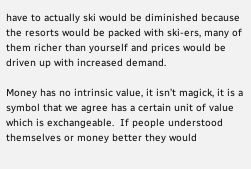have to actually ski would be diminished because the resorts would be packed with ski-ers, many of them richer than yourself and prices would be driven up with increased demand.

Money has no intrinsic value, it isn’t magick, it is a symbol that we agree has a certain unit of value which is exchangeable.  If people understood themselves or money better they would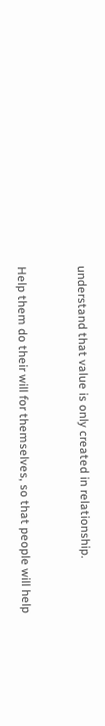understand that value is only created in relationship.


Help them do their will for themselves, so that people will help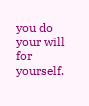you do your will for yourself.